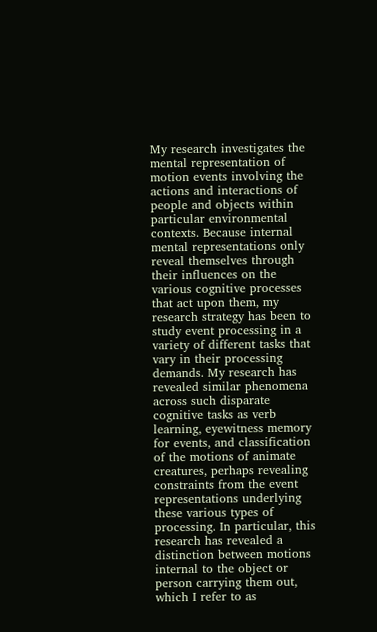My research investigates the mental representation of motion events involving the actions and interactions of people and objects within particular environmental contexts. Because internal mental representations only reveal themselves through their influences on the various cognitive processes that act upon them, my research strategy has been to study event processing in a variety of different tasks that vary in their processing demands. My research has revealed similar phenomena across such disparate cognitive tasks as verb learning, eyewitness memory for events, and classification of the motions of animate creatures, perhaps revealing constraints from the event representations underlying these various types of processing. In particular, this research has revealed a distinction between motions internal to the object or person carrying them out, which I refer to as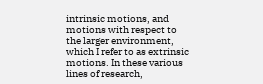intrinsic motions, and motions with respect to the larger environment, which I refer to as extrinsic motions. In these various lines of research,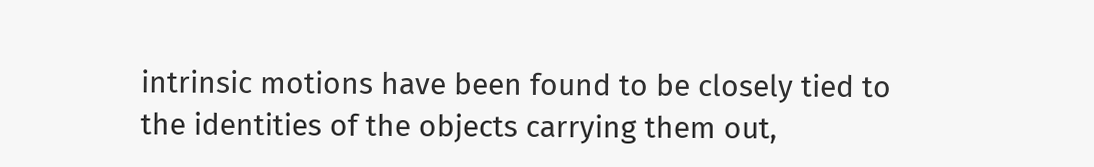intrinsic motions have been found to be closely tied to the identities of the objects carrying them out,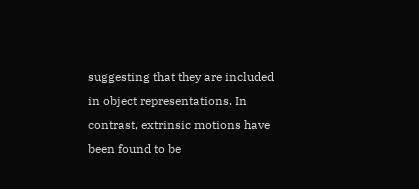suggesting that they are included in object representations. In contrast, extrinsic motions have been found to be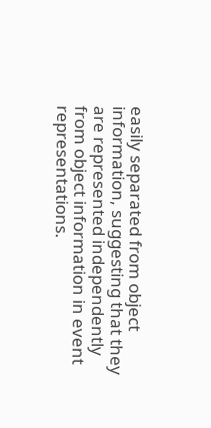easily separated from object information, suggesting that they are represented independently from object information in event representations.